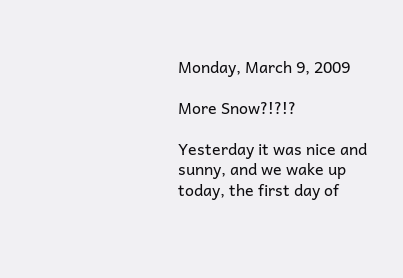Monday, March 9, 2009

More Snow?!?!?

Yesterday it was nice and sunny, and we wake up today, the first day of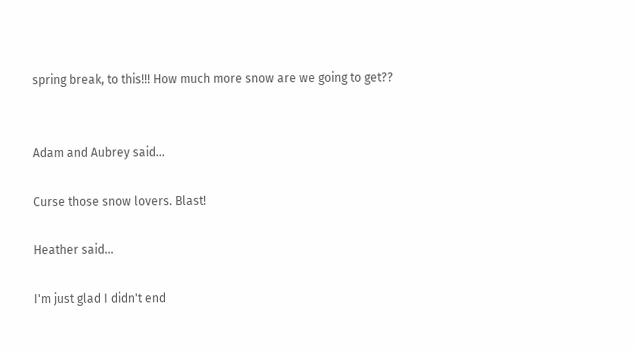spring break, to this!!! How much more snow are we going to get??


Adam and Aubrey said...

Curse those snow lovers. Blast!

Heather said...

I'm just glad I didn't end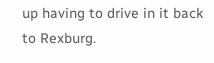up having to drive in it back to Rexburg.